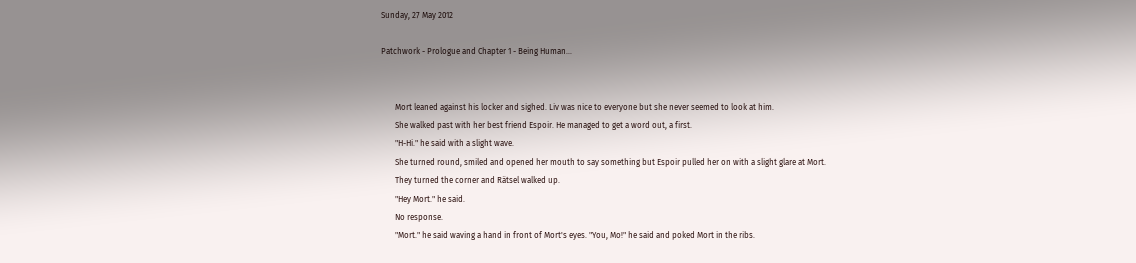Sunday, 27 May 2012

Patchwork - Prologue and Chapter 1 - Being Human...


       Mort leaned against his locker and sighed. Liv was nice to everyone but she never seemed to look at him.
       She walked past with her best friend Espoir. He managed to get a word out, a first.
       "H-Hi." he said with a slight wave.
       She turned round, smiled and opened her mouth to say something but Espoir pulled her on with a slight glare at Mort.
       They turned the corner and Rätsel walked up.
       "Hey Mort." he said.
       No response.
       "Mort." he said waving a hand in front of Mort's eyes. "You, Mo!" he said and poked Mort in the ribs.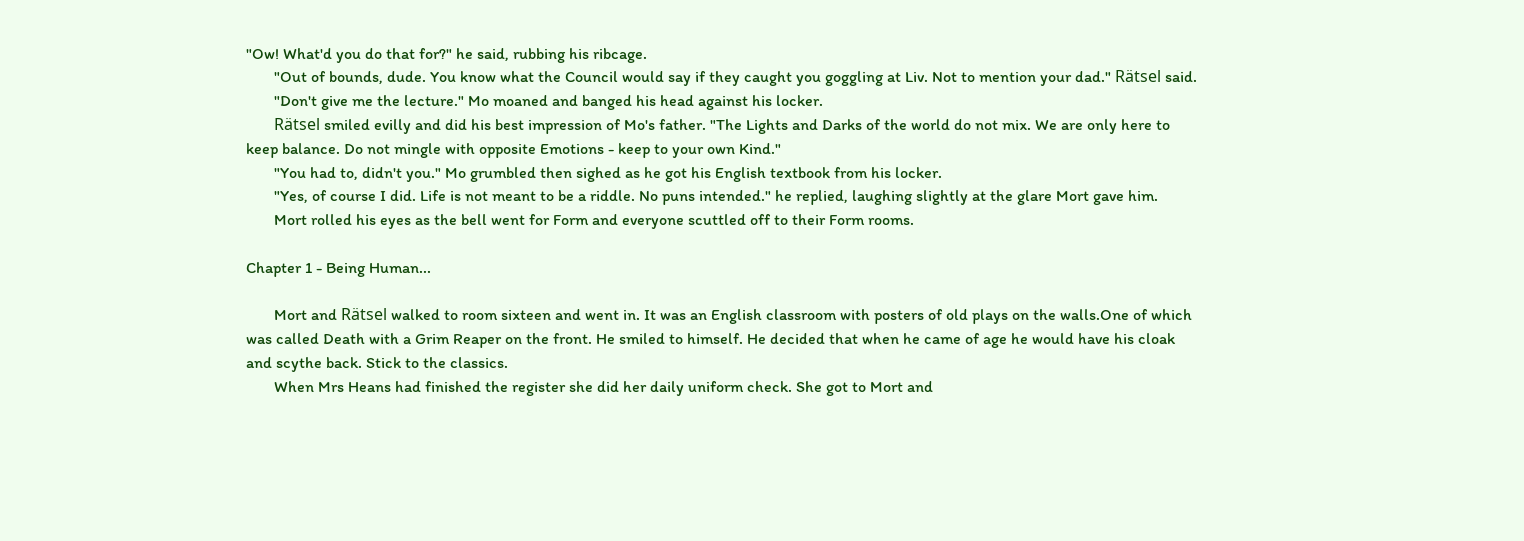"Ow! What'd you do that for?" he said, rubbing his ribcage.
       "Out of bounds, dude. You know what the Council would say if they caught you goggling at Liv. Not to mention your dad." Rätsel said.
       "Don't give me the lecture." Mo moaned and banged his head against his locker.
       Rätsel smiled evilly and did his best impression of Mo's father. "The Lights and Darks of the world do not mix. We are only here to keep balance. Do not mingle with opposite Emotions - keep to your own Kind."
       "You had to, didn't you." Mo grumbled then sighed as he got his English textbook from his locker.
       "Yes, of course I did. Life is not meant to be a riddle. No puns intended." he replied, laughing slightly at the glare Mort gave him.
       Mort rolled his eyes as the bell went for Form and everyone scuttled off to their Form rooms.

Chapter 1 - Being Human...

       Mort and Rätsel walked to room sixteen and went in. It was an English classroom with posters of old plays on the walls.One of which was called Death with a Grim Reaper on the front. He smiled to himself. He decided that when he came of age he would have his cloak and scythe back. Stick to the classics.
       When Mrs Heans had finished the register she did her daily uniform check. She got to Mort and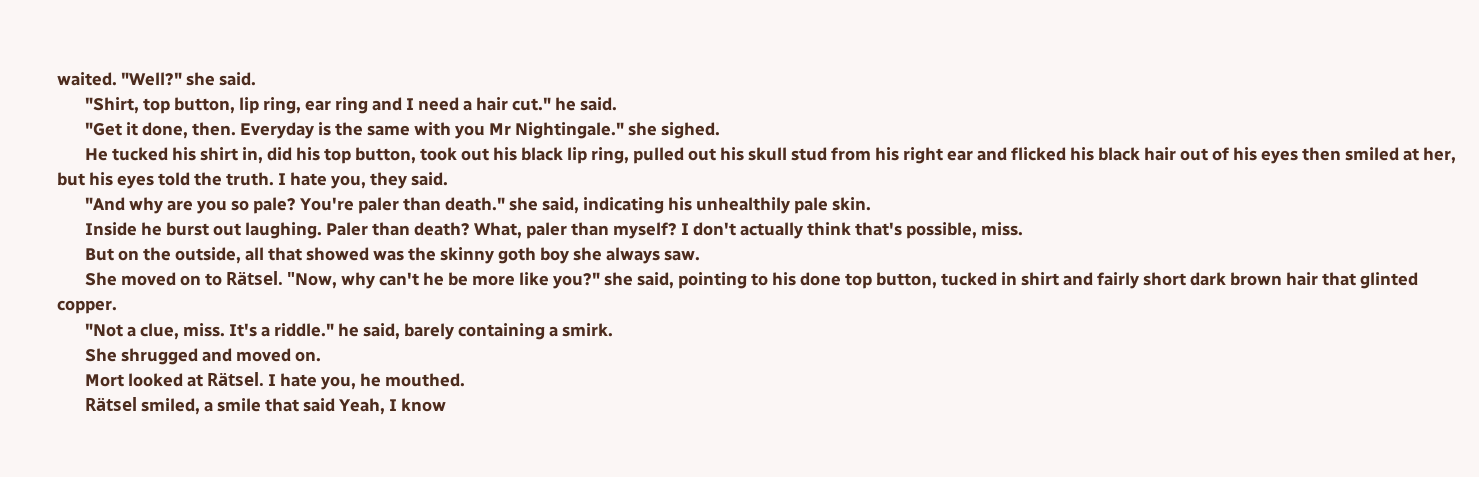waited. "Well?" she said.
       "Shirt, top button, lip ring, ear ring and I need a hair cut." he said.
       "Get it done, then. Everyday is the same with you Mr Nightingale." she sighed.
       He tucked his shirt in, did his top button, took out his black lip ring, pulled out his skull stud from his right ear and flicked his black hair out of his eyes then smiled at her, but his eyes told the truth. I hate you, they said.
       "And why are you so pale? You're paler than death." she said, indicating his unhealthily pale skin.
       Inside he burst out laughing. Paler than death? What, paler than myself? I don't actually think that's possible, miss.
       But on the outside, all that showed was the skinny goth boy she always saw.
       She moved on to Rätsel. "Now, why can't he be more like you?" she said, pointing to his done top button, tucked in shirt and fairly short dark brown hair that glinted copper.
       "Not a clue, miss. It's a riddle." he said, barely containing a smirk.
       She shrugged and moved on.
       Mort looked at Rätsel. I hate you, he mouthed.
       Rätsel smiled, a smile that said Yeah, I know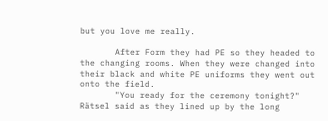but you love me really.

       After Form they had PE so they headed to the changing rooms. When they were changed into their black and white PE uniforms they went out onto the field.
       "You ready for the ceremony tonight?" Rätsel said as they lined up by the long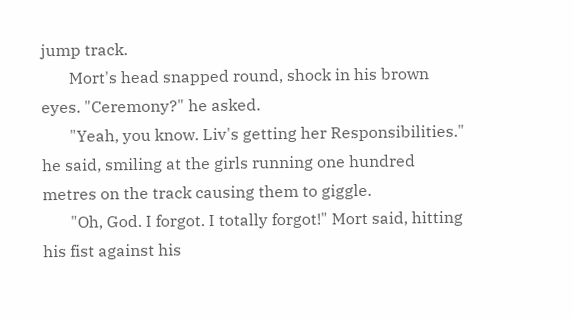jump track.
       Mort's head snapped round, shock in his brown eyes. "Ceremony?" he asked.
       "Yeah, you know. Liv's getting her Responsibilities." he said, smiling at the girls running one hundred metres on the track causing them to giggle.
       "Oh, God. I forgot. I totally forgot!" Mort said, hitting his fist against his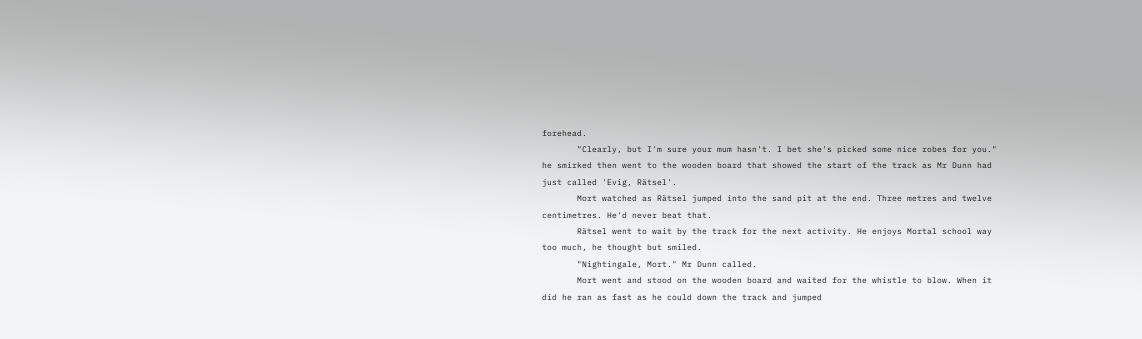forehead.
       "Clearly, but I'm sure your mum hasn't. I bet she's picked some nice robes for you." he smirked then went to the wooden board that showed the start of the track as Mr Dunn had just called 'Evig, Rätsel'.
       Mort watched as Rätsel jumped into the sand pit at the end. Three metres and twelve centimetres. He'd never beat that.
       Rätsel went to wait by the track for the next activity. He enjoys Mortal school way too much, he thought but smiled.
       "Nightingale, Mort." Mr Dunn called.
       Mort went and stood on the wooden board and waited for the whistle to blow. When it did he ran as fast as he could down the track and jumped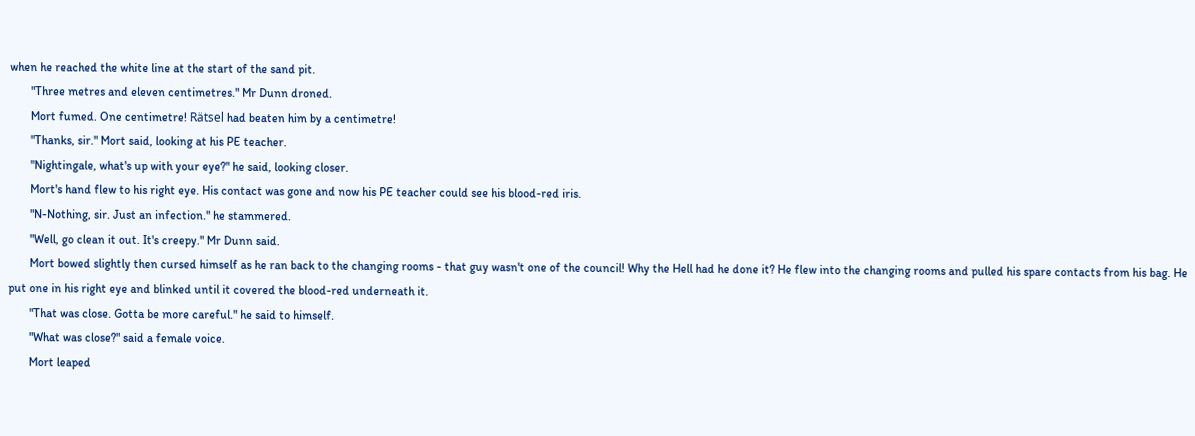when he reached the white line at the start of the sand pit.
       "Three metres and eleven centimetres." Mr Dunn droned.
       Mort fumed. One centimetre! Rätsel had beaten him by a centimetre!
       "Thanks, sir." Mort said, looking at his PE teacher.
       "Nightingale, what's up with your eye?" he said, looking closer.
       Mort's hand flew to his right eye. His contact was gone and now his PE teacher could see his blood-red iris.
       "N-Nothing, sir. Just an infection." he stammered.
       "Well, go clean it out. It's creepy." Mr Dunn said.
       Mort bowed slightly then cursed himself as he ran back to the changing rooms - that guy wasn't one of the council! Why the Hell had he done it? He flew into the changing rooms and pulled his spare contacts from his bag. He put one in his right eye and blinked until it covered the blood-red underneath it.
       "That was close. Gotta be more careful." he said to himself.
       "What was close?" said a female voice.
       Mort leaped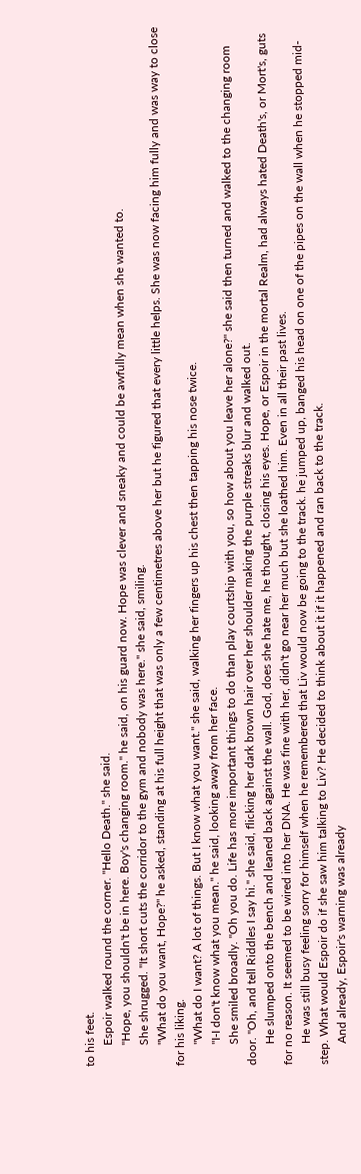to his feet.
       Espoir walked round the corner. "Hello Death." she said.
       "Hope, you shouldn't be in here. Boy's changing room." he said, on his guard now. Hope was clever and sneaky and could be awfully mean when she wanted to.
       She shrugged. "It short cuts the corridor to the gym and nobody was here." she said, smiling.
       "What do you want, Hope?" he asked, standing at his full height that was only a few centimetres above her but he figured that every little helps. She was now facing him fully and was way to close for his liking.
       "What do I want? A lot of things. But I know what you want." she said, walking her fingers up his chest then tapping his nose twice.
       "I-I don't know what you mean." he said, looking away from her face.
       She smiled broadly. "Oh you do. Life has more important things to do than play courtship with you, so how about you leave her alone?" she said then turned and walked to the changing room door. "Oh, and tell Riddles I say hi." she said, flicking her dark brown hair over her shoulder making the purple streaks blur and walked out.
       He slumped onto the bench and leaned back against the wall. God, does she hate me, he thought, closing his eyes. Hope, or Espoir in the mortal Realm, had always hated Death's, or Mort's, guts for no reason. It seemed to be wired into her DNA. He was fine with her, didn't go near her much but she loathed him. Even in all their past lives.
       He was still busy feeling sorry for himself when he remembered that Liv would now be going to the track. he jumped up, banged his head on one of the pipes on the wall when he stopped mid-step. What would Espoir do if she saw him talking to Liv? He decided to think about it if it happened and ran back to the track.
       And already, Espoir's warning was already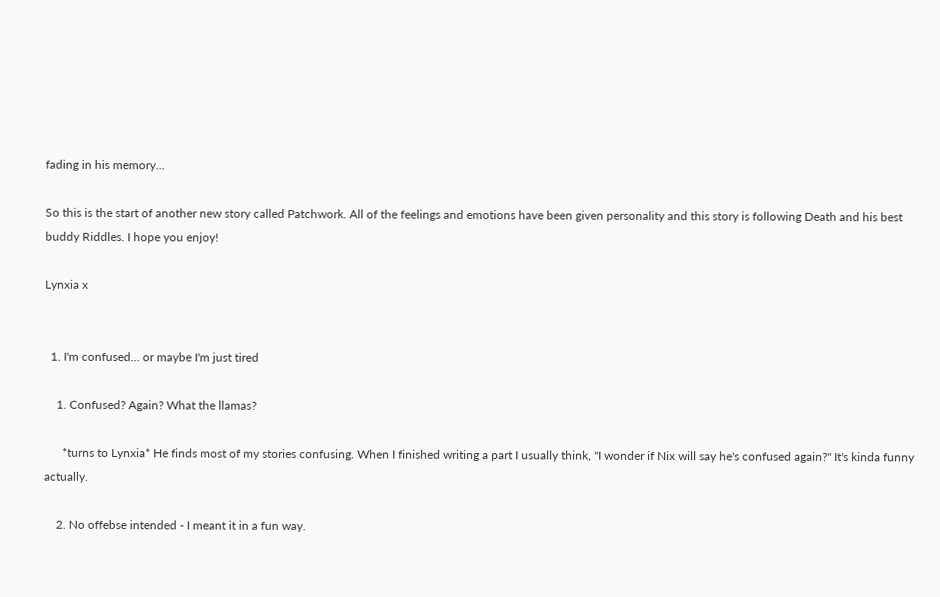fading in his memory...

So this is the start of another new story called Patchwork. All of the feelings and emotions have been given personality and this story is following Death and his best buddy Riddles. I hope you enjoy!

Lynxia x


  1. I'm confused... or maybe I'm just tired

    1. Confused? Again? What the llamas?

      *turns to Lynxia* He finds most of my stories confusing. When I finished writing a part I usually think, "I wonder if Nix will say he's confused again?" It's kinda funny actually.

    2. No offebse intended - I meant it in a fun way.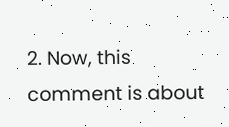2. Now, this comment is about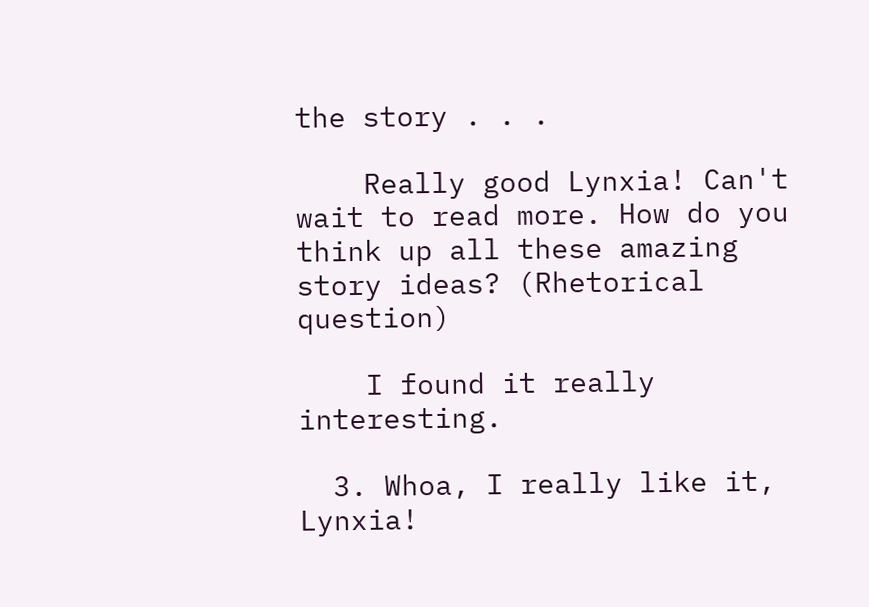the story . . .

    Really good Lynxia! Can't wait to read more. How do you think up all these amazing story ideas? (Rhetorical question)

    I found it really interesting.

  3. Whoa, I really like it, Lynxia!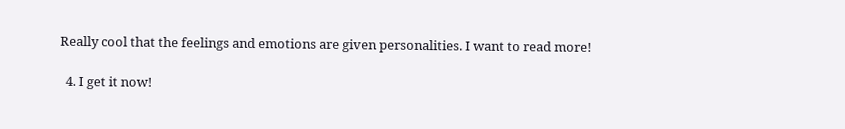Really cool that the feelings and emotions are given personalities. I want to read more!

  4. I get it now!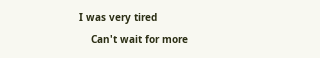I was very tired
    Can't wait for more